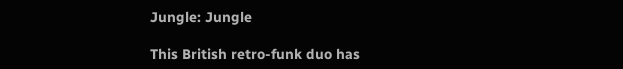Jungle: Jungle

This British retro-funk duo has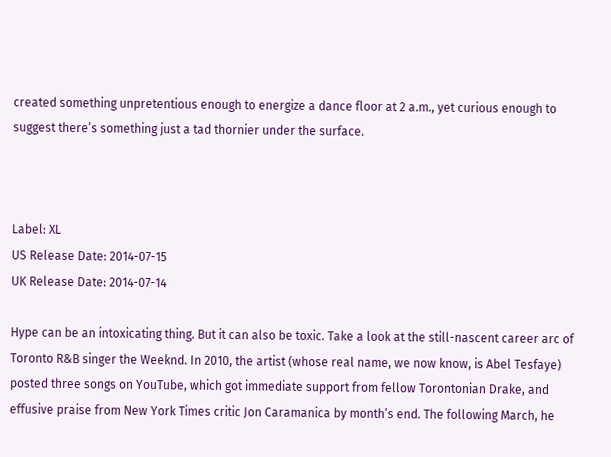created something unpretentious enough to energize a dance floor at 2 a.m., yet curious enough to suggest there’s something just a tad thornier under the surface.



Label: XL
US Release Date: 2014-07-15
UK Release Date: 2014-07-14

Hype can be an intoxicating thing. But it can also be toxic. Take a look at the still-nascent career arc of Toronto R&B singer the Weeknd. In 2010, the artist (whose real name, we now know, is Abel Tesfaye) posted three songs on YouTube, which got immediate support from fellow Torontonian Drake, and effusive praise from New York Times critic Jon Caramanica by month’s end. The following March, he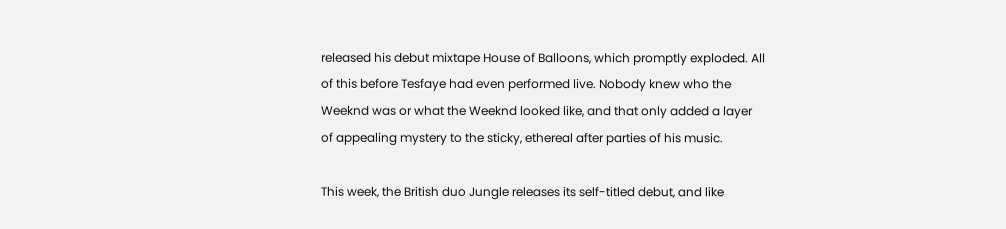released his debut mixtape House of Balloons, which promptly exploded. All of this before Tesfaye had even performed live. Nobody knew who the Weeknd was or what the Weeknd looked like, and that only added a layer of appealing mystery to the sticky, ethereal after parties of his music.

This week, the British duo Jungle releases its self-titled debut, and like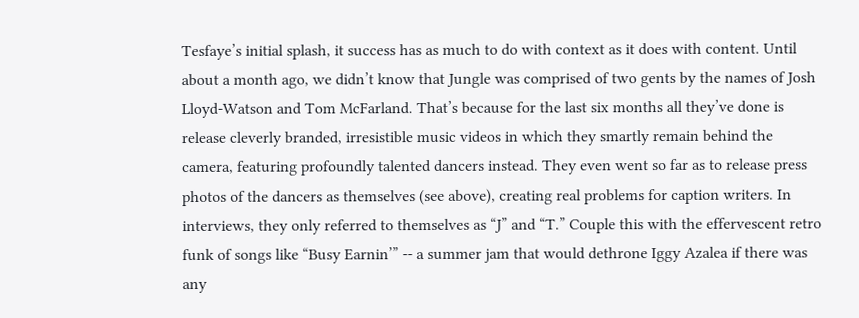Tesfaye’s initial splash, it success has as much to do with context as it does with content. Until about a month ago, we didn’t know that Jungle was comprised of two gents by the names of Josh Lloyd-Watson and Tom McFarland. That’s because for the last six months all they’ve done is release cleverly branded, irresistible music videos in which they smartly remain behind the camera, featuring profoundly talented dancers instead. They even went so far as to release press photos of the dancers as themselves (see above), creating real problems for caption writers. In interviews, they only referred to themselves as “J” and “T.” Couple this with the effervescent retro funk of songs like “Busy Earnin’” -- a summer jam that would dethrone Iggy Azalea if there was any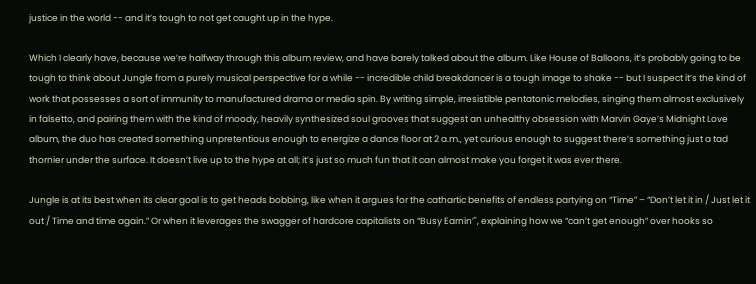justice in the world -- and it’s tough to not get caught up in the hype.

Which I clearly have, because we’re halfway through this album review, and have barely talked about the album. Like House of Balloons, it’s probably going to be tough to think about Jungle from a purely musical perspective for a while -- incredible child breakdancer is a tough image to shake -- but I suspect it’s the kind of work that possesses a sort of immunity to manufactured drama or media spin. By writing simple, irresistible pentatonic melodies, singing them almost exclusively in falsetto, and pairing them with the kind of moody, heavily synthesized soul grooves that suggest an unhealthy obsession with Marvin Gaye’s Midnight Love album, the duo has created something unpretentious enough to energize a dance floor at 2 a.m., yet curious enough to suggest there’s something just a tad thornier under the surface. It doesn’t live up to the hype at all; it’s just so much fun that it can almost make you forget it was ever there.

Jungle is at its best when its clear goal is to get heads bobbing, like when it argues for the cathartic benefits of endless partying on “Time” – “Don’t let it in / Just let it out / Time and time again.” Or when it leverages the swagger of hardcore capitalists on “Busy Earnin’", explaining how we “can’t get enough” over hooks so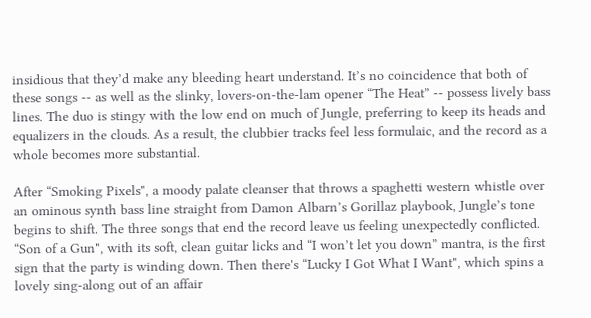insidious that they’d make any bleeding heart understand. It’s no coincidence that both of these songs -- as well as the slinky, lovers-on-the-lam opener “The Heat” -- possess lively bass lines. The duo is stingy with the low end on much of Jungle, preferring to keep its heads and equalizers in the clouds. As a result, the clubbier tracks feel less formulaic, and the record as a whole becomes more substantial.

After “Smoking Pixels", a moody palate cleanser that throws a spaghetti western whistle over an ominous synth bass line straight from Damon Albarn’s Gorillaz playbook, Jungle’s tone begins to shift. The three songs that end the record leave us feeling unexpectedly conflicted. “Son of a Gun", with its soft, clean guitar licks and “I won’t let you down” mantra, is the first sign that the party is winding down. Then there's “Lucky I Got What I Want", which spins a lovely sing-along out of an affair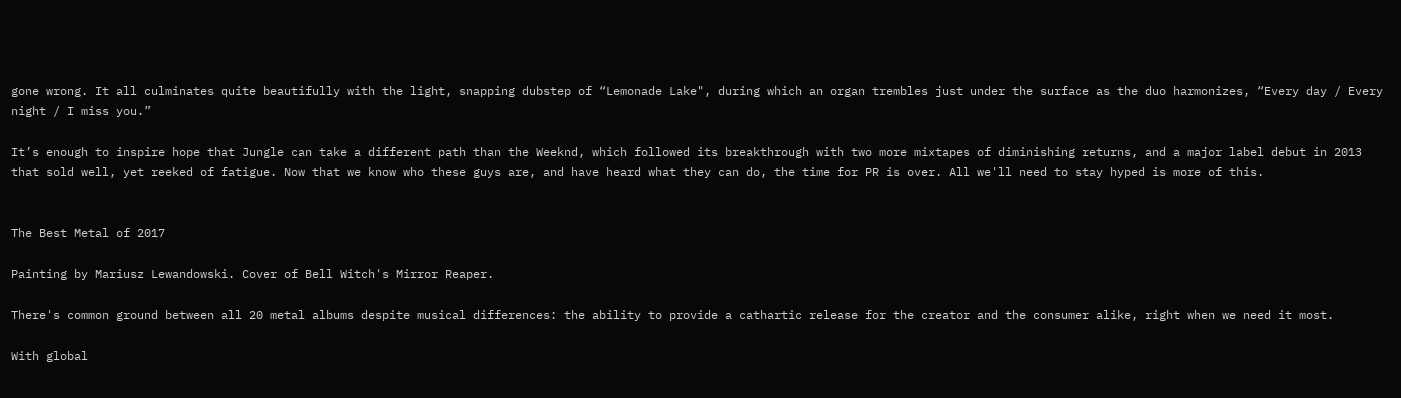gone wrong. It all culminates quite beautifully with the light, snapping dubstep of “Lemonade Lake", during which an organ trembles just under the surface as the duo harmonizes, “Every day / Every night / I miss you.”

It’s enough to inspire hope that Jungle can take a different path than the Weeknd, which followed its breakthrough with two more mixtapes of diminishing returns, and a major label debut in 2013 that sold well, yet reeked of fatigue. Now that we know who these guys are, and have heard what they can do, the time for PR is over. All we'll need to stay hyped is more of this.


The Best Metal of 2017

Painting by Mariusz Lewandowski. Cover of Bell Witch's Mirror Reaper.

There's common ground between all 20 metal albums despite musical differences: the ability to provide a cathartic release for the creator and the consumer alike, right when we need it most.

With global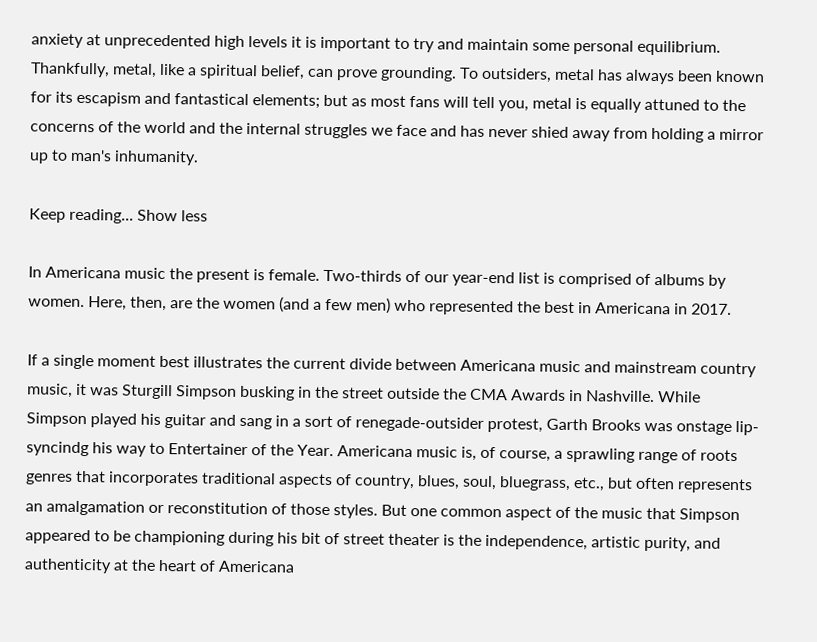anxiety at unprecedented high levels it is important to try and maintain some personal equilibrium. Thankfully, metal, like a spiritual belief, can prove grounding. To outsiders, metal has always been known for its escapism and fantastical elements; but as most fans will tell you, metal is equally attuned to the concerns of the world and the internal struggles we face and has never shied away from holding a mirror up to man's inhumanity.

Keep reading... Show less

In Americana music the present is female. Two-thirds of our year-end list is comprised of albums by women. Here, then, are the women (and a few men) who represented the best in Americana in 2017.

If a single moment best illustrates the current divide between Americana music and mainstream country music, it was Sturgill Simpson busking in the street outside the CMA Awards in Nashville. While Simpson played his guitar and sang in a sort of renegade-outsider protest, Garth Brooks was onstage lip-syncindg his way to Entertainer of the Year. Americana music is, of course, a sprawling range of roots genres that incorporates traditional aspects of country, blues, soul, bluegrass, etc., but often represents an amalgamation or reconstitution of those styles. But one common aspect of the music that Simpson appeared to be championing during his bit of street theater is the independence, artistic purity, and authenticity at the heart of Americana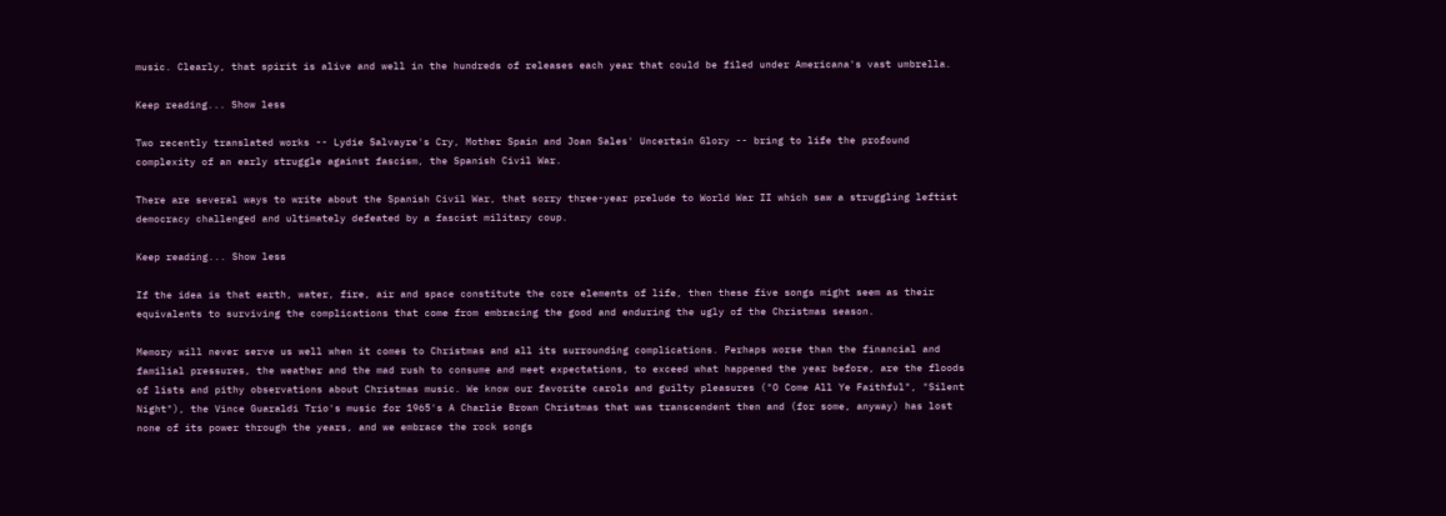music. Clearly, that spirit is alive and well in the hundreds of releases each year that could be filed under Americana's vast umbrella.

Keep reading... Show less

Two recently translated works -- Lydie Salvayre's Cry, Mother Spain and Joan Sales' Uncertain Glory -- bring to life the profound complexity of an early struggle against fascism, the Spanish Civil War.

There are several ways to write about the Spanish Civil War, that sorry three-year prelude to World War II which saw a struggling leftist democracy challenged and ultimately defeated by a fascist military coup.

Keep reading... Show less

If the idea is that earth, water, fire, air and space constitute the core elements of life, then these five songs might seem as their equivalents to surviving the complications that come from embracing the good and enduring the ugly of the Christmas season.

Memory will never serve us well when it comes to Christmas and all its surrounding complications. Perhaps worse than the financial and familial pressures, the weather and the mad rush to consume and meet expectations, to exceed what happened the year before, are the floods of lists and pithy observations about Christmas music. We know our favorite carols and guilty pleasures ("O Come All Ye Faithful", "Silent Night"), the Vince Guaraldi Trio's music for 1965's A Charlie Brown Christmas that was transcendent then and (for some, anyway) has lost none of its power through the years, and we embrace the rock songs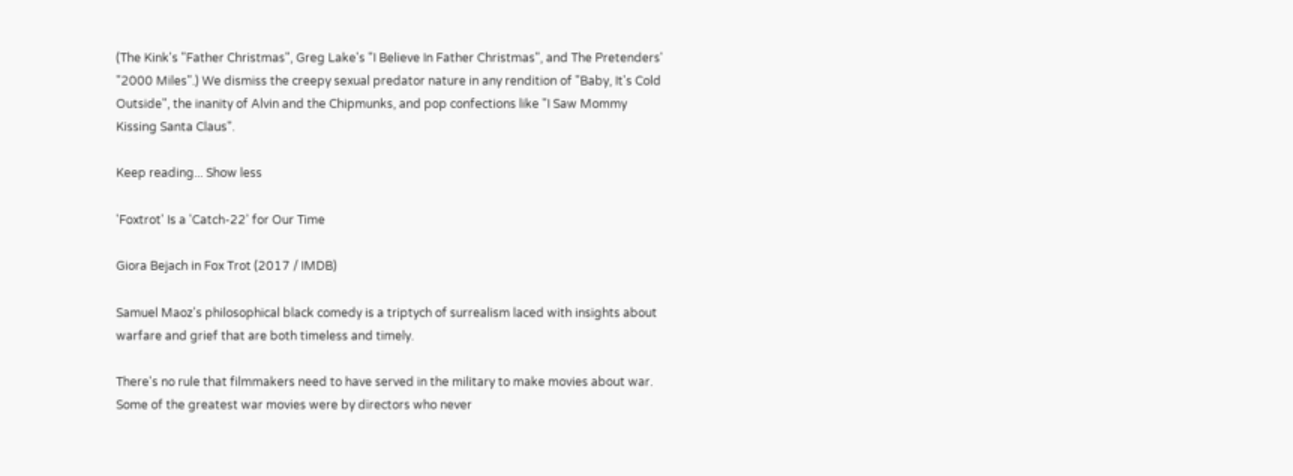(The Kink's "Father Christmas", Greg Lake's "I Believe In Father Christmas", and The Pretenders' "2000 Miles".) We dismiss the creepy sexual predator nature in any rendition of "Baby, It's Cold Outside", the inanity of Alvin and the Chipmunks, and pop confections like "I Saw Mommy Kissing Santa Claus".

Keep reading... Show less

'Foxtrot' Is a 'Catch-22' for Our Time

Giora Bejach in Fox Trot (2017 / IMDB)

Samuel Maoz's philosophical black comedy is a triptych of surrealism laced with insights about warfare and grief that are both timeless and timely.

There's no rule that filmmakers need to have served in the military to make movies about war. Some of the greatest war movies were by directors who never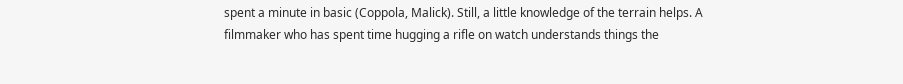spent a minute in basic (Coppola, Malick). Still, a little knowledge of the terrain helps. A filmmaker who has spent time hugging a rifle on watch understands things the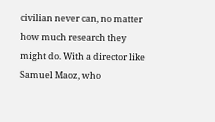civilian never can, no matter how much research they might do. With a director like Samuel Maoz, who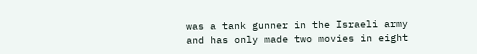was a tank gunner in the Israeli army and has only made two movies in eight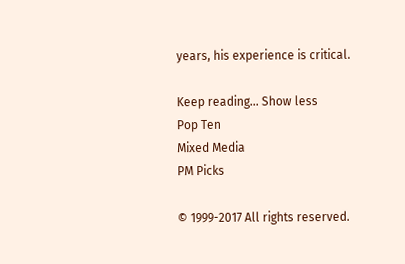years, his experience is critical.

Keep reading... Show less
Pop Ten
Mixed Media
PM Picks

© 1999-2017 All rights reserved.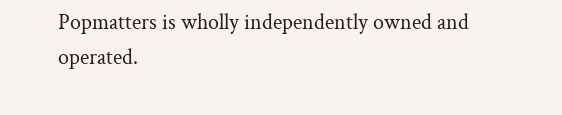Popmatters is wholly independently owned and operated.